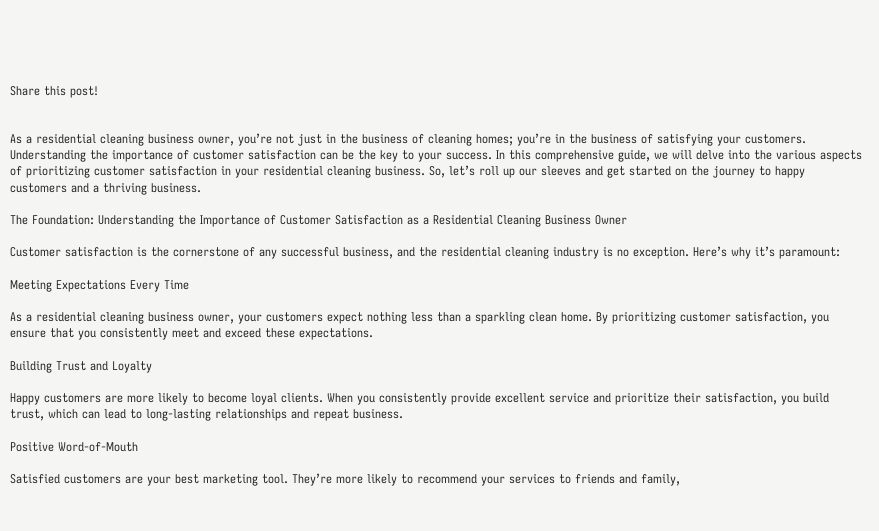Share this post!


As a residential cleaning business owner, you’re not just in the business of cleaning homes; you’re in the business of satisfying your customers. Understanding the importance of customer satisfaction can be the key to your success. In this comprehensive guide, we will delve into the various aspects of prioritizing customer satisfaction in your residential cleaning business. So, let’s roll up our sleeves and get started on the journey to happy customers and a thriving business.

The Foundation: Understanding the Importance of Customer Satisfaction as a Residential Cleaning Business Owner

Customer satisfaction is the cornerstone of any successful business, and the residential cleaning industry is no exception. Here’s why it’s paramount:

Meeting Expectations Every Time

As a residential cleaning business owner, your customers expect nothing less than a sparkling clean home. By prioritizing customer satisfaction, you ensure that you consistently meet and exceed these expectations.

Building Trust and Loyalty

Happy customers are more likely to become loyal clients. When you consistently provide excellent service and prioritize their satisfaction, you build trust, which can lead to long-lasting relationships and repeat business.

Positive Word-of-Mouth

Satisfied customers are your best marketing tool. They’re more likely to recommend your services to friends and family,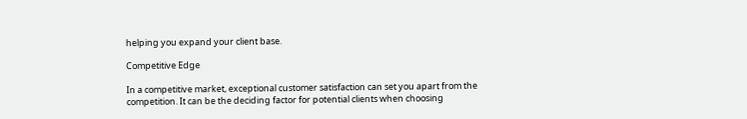helping you expand your client base.

Competitive Edge

In a competitive market, exceptional customer satisfaction can set you apart from the competition. It can be the deciding factor for potential clients when choosing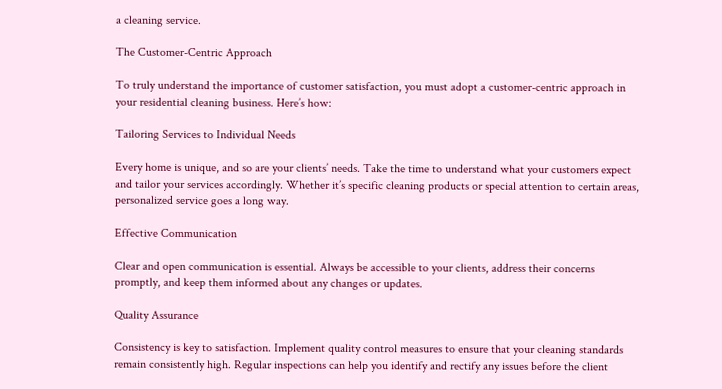a cleaning service.

The Customer-Centric Approach

To truly understand the importance of customer satisfaction, you must adopt a customer-centric approach in your residential cleaning business. Here’s how:

Tailoring Services to Individual Needs

Every home is unique, and so are your clients’ needs. Take the time to understand what your customers expect and tailor your services accordingly. Whether it’s specific cleaning products or special attention to certain areas, personalized service goes a long way.

Effective Communication

Clear and open communication is essential. Always be accessible to your clients, address their concerns promptly, and keep them informed about any changes or updates.

Quality Assurance

Consistency is key to satisfaction. Implement quality control measures to ensure that your cleaning standards remain consistently high. Regular inspections can help you identify and rectify any issues before the client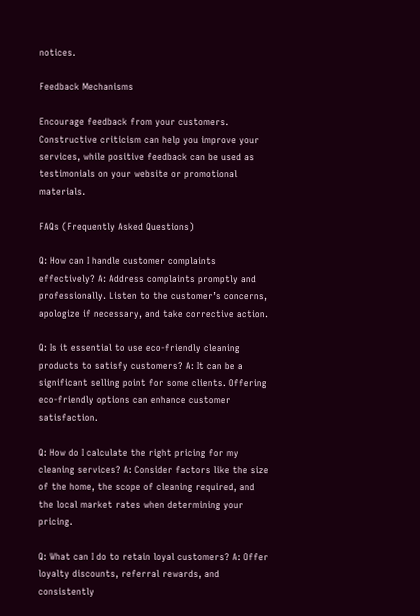notices.

Feedback Mechanisms

Encourage feedback from your customers. Constructive criticism can help you improve your services, while positive feedback can be used as testimonials on your website or promotional materials.

FAQs (Frequently Asked Questions)

Q: How can I handle customer complaints effectively? A: Address complaints promptly and professionally. Listen to the customer’s concerns, apologize if necessary, and take corrective action.

Q: Is it essential to use eco-friendly cleaning products to satisfy customers? A: It can be a significant selling point for some clients. Offering eco-friendly options can enhance customer satisfaction.

Q: How do I calculate the right pricing for my cleaning services? A: Consider factors like the size of the home, the scope of cleaning required, and the local market rates when determining your pricing.

Q: What can I do to retain loyal customers? A: Offer loyalty discounts, referral rewards, and consistently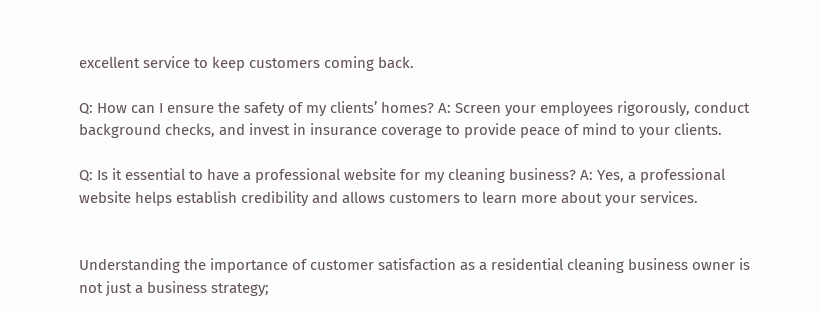excellent service to keep customers coming back.

Q: How can I ensure the safety of my clients’ homes? A: Screen your employees rigorously, conduct background checks, and invest in insurance coverage to provide peace of mind to your clients.

Q: Is it essential to have a professional website for my cleaning business? A: Yes, a professional website helps establish credibility and allows customers to learn more about your services.


Understanding the importance of customer satisfaction as a residential cleaning business owner is not just a business strategy;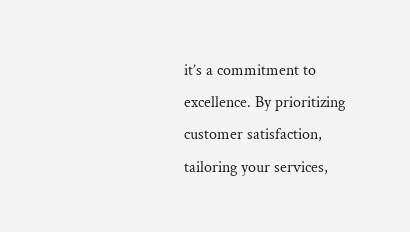it’s a commitment to excellence. By prioritizing customer satisfaction, tailoring your services,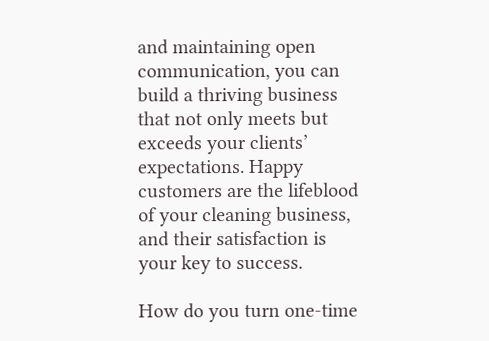and maintaining open communication, you can build a thriving business that not only meets but exceeds your clients’ expectations. Happy customers are the lifeblood of your cleaning business, and their satisfaction is your key to success.

How do you turn one-time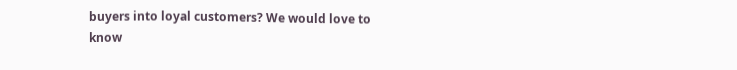buyers into loyal customers? We would love to know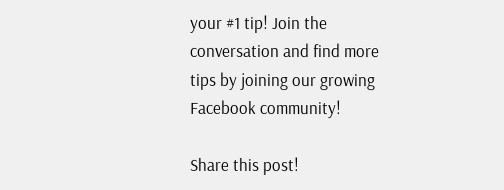your #1 tip! Join the conversation and find more tips by joining our growing Facebook community!

Share this post!